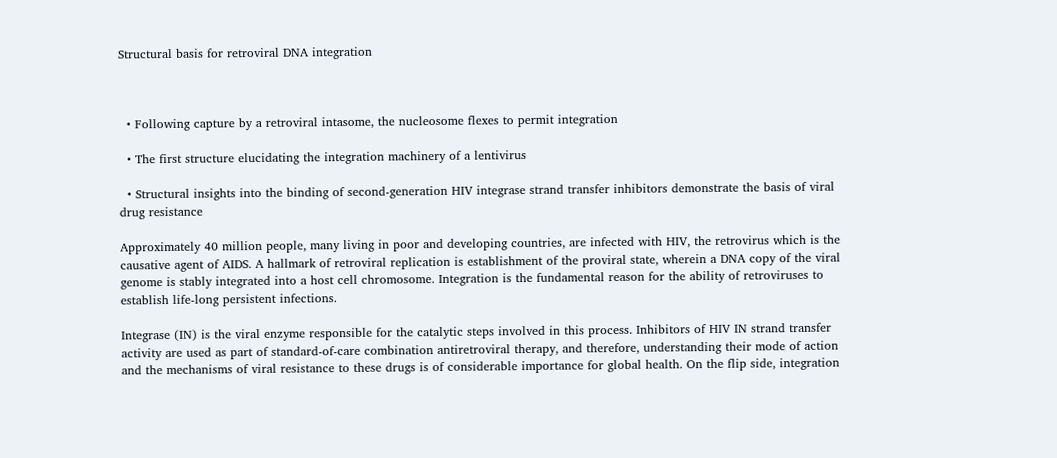Structural basis for retroviral DNA integration



  • Following capture by a retroviral intasome, the nucleosome flexes to permit integration

  • The first structure elucidating the integration machinery of a lentivirus

  • Structural insights into the binding of second-generation HIV integrase strand transfer inhibitors demonstrate the basis of viral drug resistance

Approximately 40 million people, many living in poor and developing countries, are infected with HIV, the retrovirus which is the causative agent of AIDS. A hallmark of retroviral replication is establishment of the proviral state, wherein a DNA copy of the viral genome is stably integrated into a host cell chromosome. Integration is the fundamental reason for the ability of retroviruses to establish life-long persistent infections.

Integrase (IN) is the viral enzyme responsible for the catalytic steps involved in this process. Inhibitors of HIV IN strand transfer activity are used as part of standard-of-care combination antiretroviral therapy, and therefore, understanding their mode of action and the mechanisms of viral resistance to these drugs is of considerable importance for global health. On the flip side, integration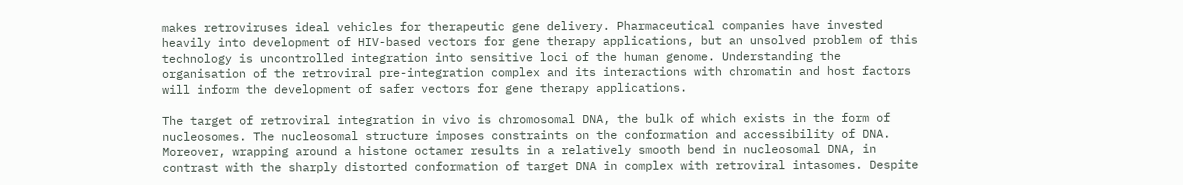makes retroviruses ideal vehicles for therapeutic gene delivery. Pharmaceutical companies have invested heavily into development of HIV-based vectors for gene therapy applications, but an unsolved problem of this technology is uncontrolled integration into sensitive loci of the human genome. Understanding the organisation of the retroviral pre-integration complex and its interactions with chromatin and host factors will inform the development of safer vectors for gene therapy applications.

The target of retroviral integration in vivo is chromosomal DNA, the bulk of which exists in the form of nucleosomes. The nucleosomal structure imposes constraints on the conformation and accessibility of DNA. Moreover, wrapping around a histone octamer results in a relatively smooth bend in nucleosomal DNA, in contrast with the sharply distorted conformation of target DNA in complex with retroviral intasomes. Despite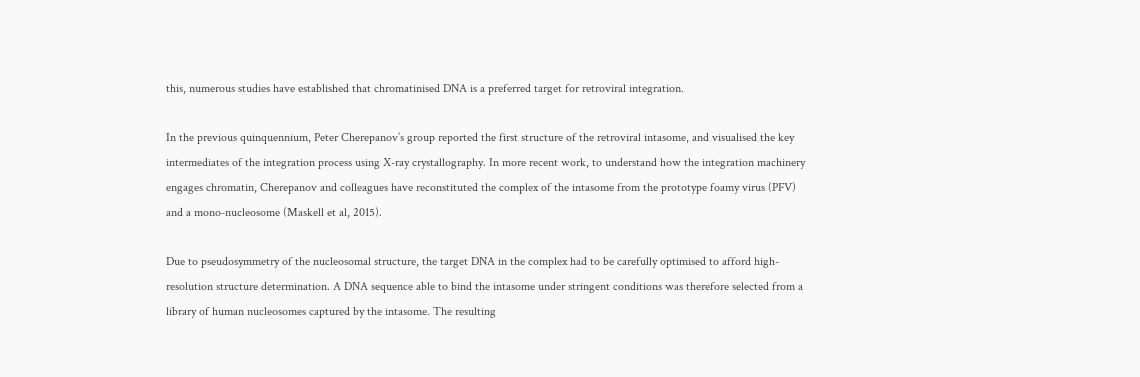this, numerous studies have established that chromatinised DNA is a preferred target for retroviral integration.

In the previous quinquennium, Peter Cherepanov’s group reported the first structure of the retroviral intasome, and visualised the key intermediates of the integration process using X-ray crystallography. In more recent work, to understand how the integration machinery engages chromatin, Cherepanov and colleagues have reconstituted the complex of the intasome from the prototype foamy virus (PFV) and a mono-nucleosome (Maskell et al, 2015).

Due to pseudosymmetry of the nucleosomal structure, the target DNA in the complex had to be carefully optimised to afford high-resolution structure determination. A DNA sequence able to bind the intasome under stringent conditions was therefore selected from a library of human nucleosomes captured by the intasome. The resulting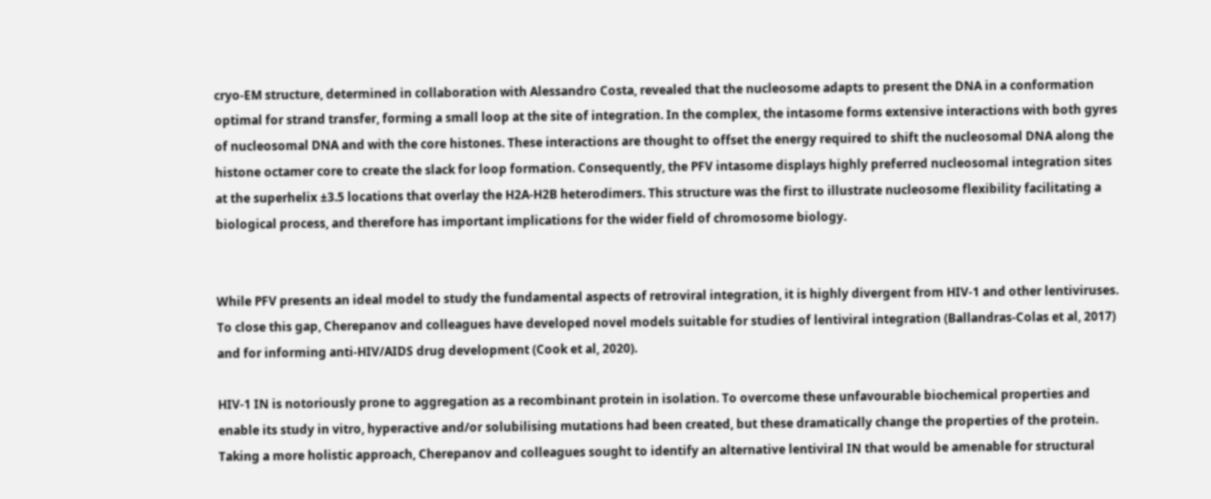cryo-EM structure, determined in collaboration with Alessandro Costa, revealed that the nucleosome adapts to present the DNA in a conformation optimal for strand transfer, forming a small loop at the site of integration. In the complex, the intasome forms extensive interactions with both gyres of nucleosomal DNA and with the core histones. These interactions are thought to offset the energy required to shift the nucleosomal DNA along the histone octamer core to create the slack for loop formation. Consequently, the PFV intasome displays highly preferred nucleosomal integration sites at the superhelix ±3.5 locations that overlay the H2A-H2B heterodimers. This structure was the first to illustrate nucleosome flexibility facilitating a biological process, and therefore has important implications for the wider field of chromosome biology.


While PFV presents an ideal model to study the fundamental aspects of retroviral integration, it is highly divergent from HIV-1 and other lentiviruses. To close this gap, Cherepanov and colleagues have developed novel models suitable for studies of lentiviral integration (Ballandras-Colas et al, 2017) and for informing anti-HIV/AIDS drug development (Cook et al, 2020).

HIV-1 IN is notoriously prone to aggregation as a recombinant protein in isolation. To overcome these unfavourable biochemical properties and enable its study in vitro, hyperactive and/or solubilising mutations had been created, but these dramatically change the properties of the protein. Taking a more holistic approach, Cherepanov and colleagues sought to identify an alternative lentiviral IN that would be amenable for structural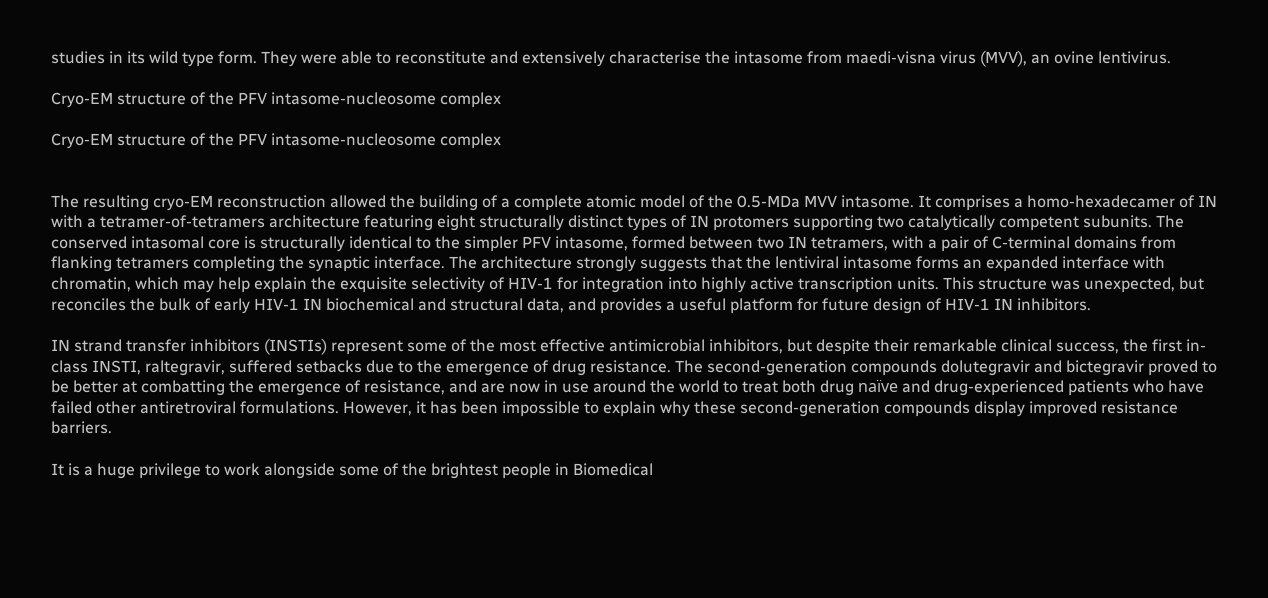studies in its wild type form. They were able to reconstitute and extensively characterise the intasome from maedi-visna virus (MVV), an ovine lentivirus.

Cryo-EM structure of the PFV intasome-nucleosome complex

Cryo-EM structure of the PFV intasome-nucleosome complex


The resulting cryo-EM reconstruction allowed the building of a complete atomic model of the 0.5-MDa MVV intasome. It comprises a homo-hexadecamer of IN with a tetramer-of-tetramers architecture featuring eight structurally distinct types of IN protomers supporting two catalytically competent subunits. The conserved intasomal core is structurally identical to the simpler PFV intasome, formed between two IN tetramers, with a pair of C-terminal domains from flanking tetramers completing the synaptic interface. The architecture strongly suggests that the lentiviral intasome forms an expanded interface with chromatin, which may help explain the exquisite selectivity of HIV-1 for integration into highly active transcription units. This structure was unexpected, but reconciles the bulk of early HIV-1 IN biochemical and structural data, and provides a useful platform for future design of HIV-1 IN inhibitors.

IN strand transfer inhibitors (INSTIs) represent some of the most effective antimicrobial inhibitors, but despite their remarkable clinical success, the first in-class INSTI, raltegravir, suffered setbacks due to the emergence of drug resistance. The second-generation compounds dolutegravir and bictegravir proved to be better at combatting the emergence of resistance, and are now in use around the world to treat both drug naïve and drug-experienced patients who have failed other antiretroviral formulations. However, it has been impossible to explain why these second-generation compounds display improved resistance barriers.

It is a huge privilege to work alongside some of the brightest people in Biomedical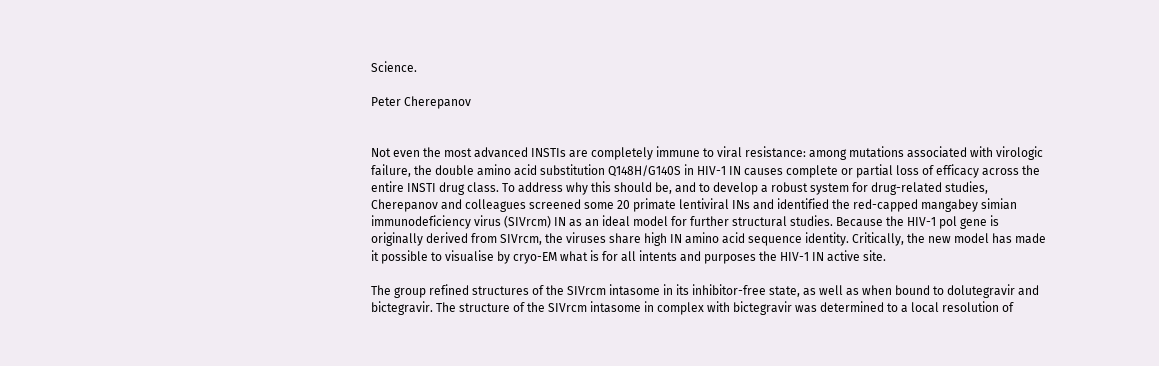Science.

Peter Cherepanov


Not even the most advanced INSTIs are completely immune to viral resistance: among mutations associated with virologic failure, the double amino acid substitution Q148H/G140S in HIV-1 IN causes complete or partial loss of efficacy across the entire INSTI drug class. To address why this should be, and to develop a robust system for drug-related studies, Cherepanov and colleagues screened some 20 primate lentiviral INs and identified the red-capped mangabey simian immunodeficiency virus (SIVrcm) IN as an ideal model for further structural studies. Because the HIV-1 pol gene is originally derived from SIVrcm, the viruses share high IN amino acid sequence identity. Critically, the new model has made it possible to visualise by cryo-EM what is for all intents and purposes the HIV-1 IN active site.

The group refined structures of the SIVrcm intasome in its inhibitor-free state, as well as when bound to dolutegravir and bictegravir. The structure of the SIVrcm intasome in complex with bictegravir was determined to a local resolution of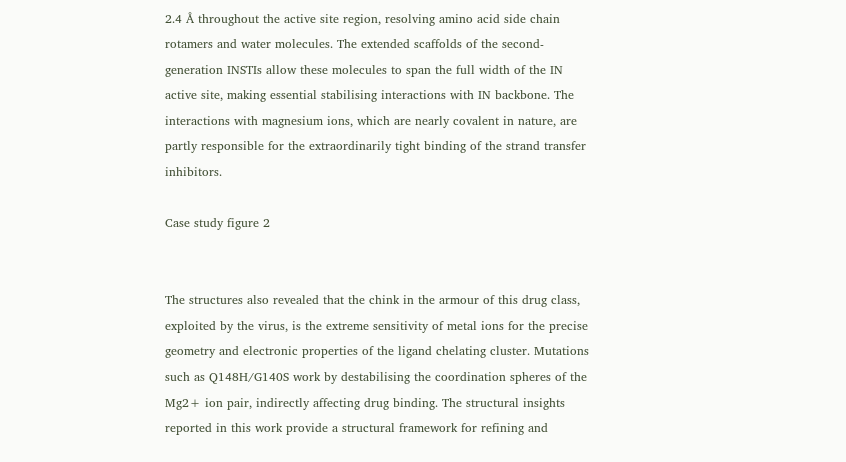2.4 Å throughout the active site region, resolving amino acid side chain rotamers and water molecules. The extended scaffolds of the second-generation INSTIs allow these molecules to span the full width of the IN active site, making essential stabilising interactions with IN backbone. The interactions with magnesium ions, which are nearly covalent in nature, are partly responsible for the extraordinarily tight binding of the strand transfer inhibitors.

Case study figure 2


The structures also revealed that the chink in the armour of this drug class, exploited by the virus, is the extreme sensitivity of metal ions for the precise geometry and electronic properties of the ligand chelating cluster. Mutations such as Q148H/G140S work by destabilising the coordination spheres of the Mg2+ ion pair, indirectly affecting drug binding. The structural insights reported in this work provide a structural framework for refining and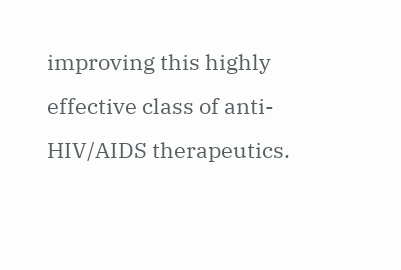improving this highly effective class of anti-HIV/AIDS therapeutics.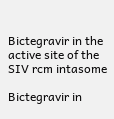Bictegravir in the active site of the SIV rcm intasome

Bictegravir in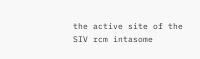the active site of the SIV rcm intasome